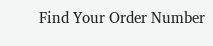Find Your Order Number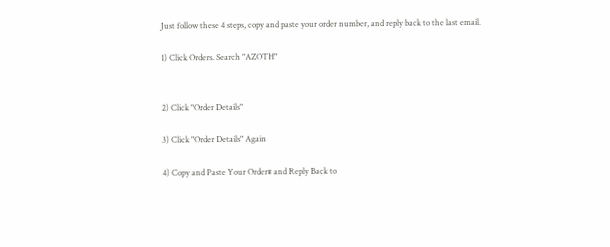Just follow these 4 steps, copy and paste your order number, and reply back to the last email.

1) Click Orders. Search "AZOTH"


2) Click "Order Details"

3) Click "Order Details" Again

4) Copy and Paste Your Order# and Reply Back to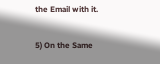the Email with it.

5) On the Same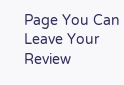Page You Can Leave Your Review